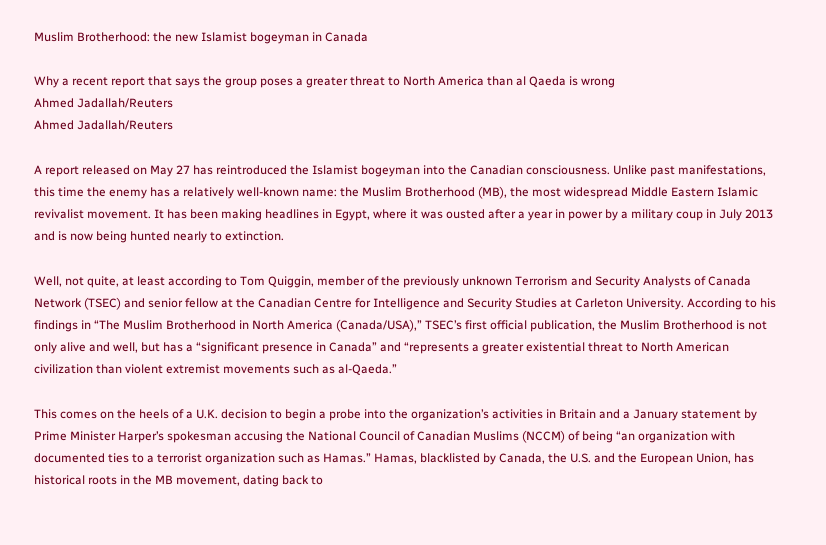Muslim Brotherhood: the new Islamist bogeyman in Canada

Why a recent report that says the group poses a greater threat to North America than al Qaeda is wrong
Ahmed Jadallah/Reuters
Ahmed Jadallah/Reuters

A report released on May 27 has reintroduced the Islamist bogeyman into the Canadian consciousness. Unlike past manifestations, this time the enemy has a relatively well-known name: the Muslim Brotherhood (MB), the most widespread Middle Eastern Islamic revivalist movement. It has been making headlines in Egypt, where it was ousted after a year in power by a military coup in July 2013 and is now being hunted nearly to extinction.

Well, not quite, at least according to Tom Quiggin, member of the previously unknown Terrorism and Security Analysts of Canada Network (TSEC) and senior fellow at the Canadian Centre for Intelligence and Security Studies at Carleton University. According to his findings in “The Muslim Brotherhood in North America (Canada/USA),” TSEC’s first official publication, the Muslim Brotherhood is not only alive and well, but has a “significant presence in Canada” and “represents a greater existential threat to North American civilization than violent extremist movements such as al-Qaeda.”

This comes on the heels of a U.K. decision to begin a probe into the organization’s activities in Britain and a January statement by Prime Minister Harper’s spokesman accusing the National Council of Canadian Muslims (NCCM) of being “an organization with documented ties to a terrorist organization such as Hamas.” Hamas, blacklisted by Canada, the U.S. and the European Union, has historical roots in the MB movement, dating back to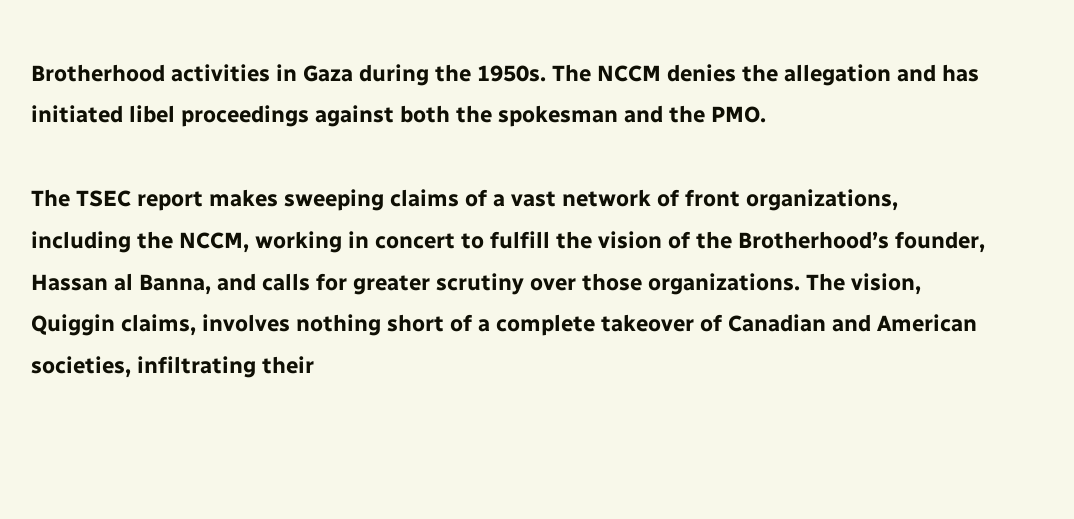Brotherhood activities in Gaza during the 1950s. The NCCM denies the allegation and has initiated libel proceedings against both the spokesman and the PMO.

The TSEC report makes sweeping claims of a vast network of front organizations, including the NCCM, working in concert to fulfill the vision of the Brotherhood’s founder, Hassan al Banna, and calls for greater scrutiny over those organizations. The vision, Quiggin claims, involves nothing short of a complete takeover of Canadian and American societies, infiltrating their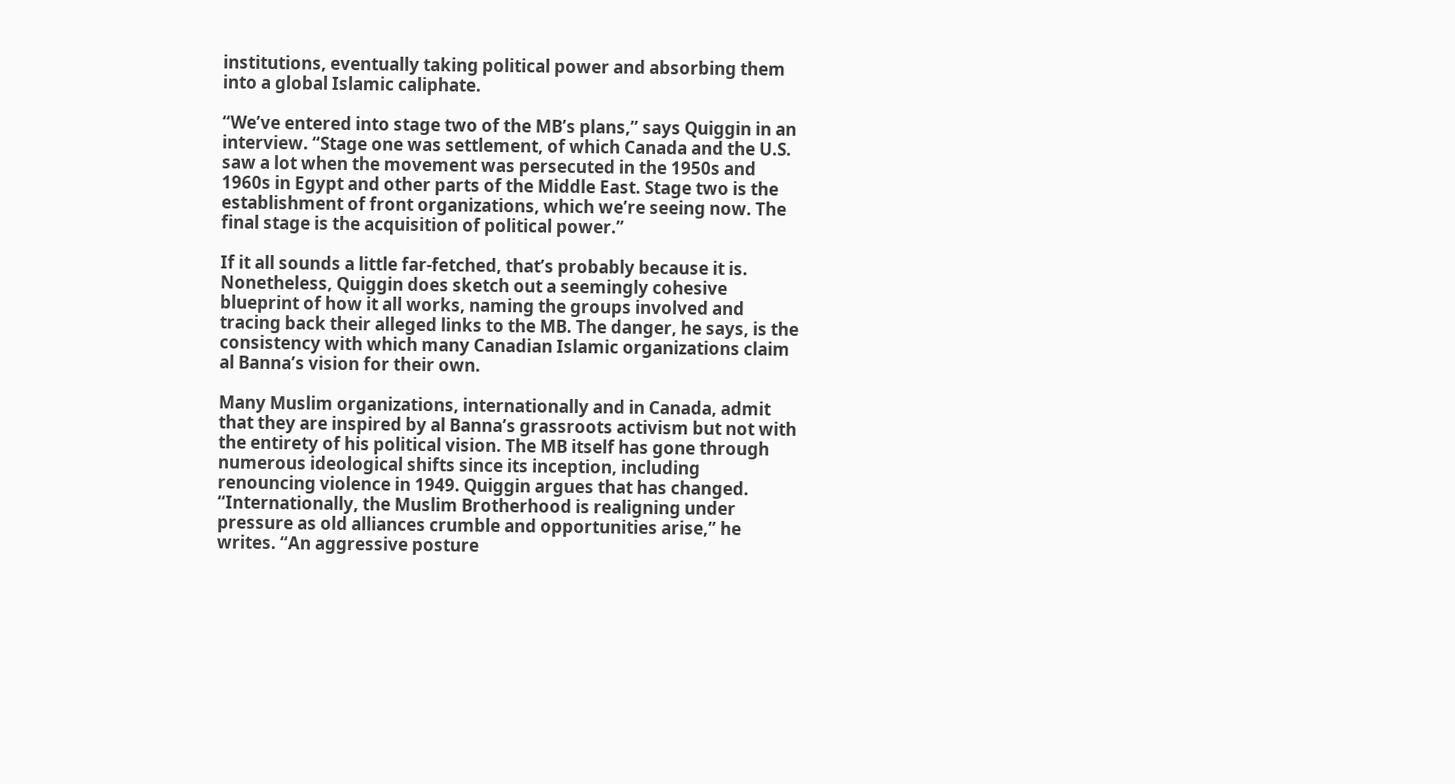institutions, eventually taking political power and absorbing them into a global Islamic caliphate.

“We’ve entered into stage two of the MB’s plans,” says Quiggin in an interview. “Stage one was settlement, of which Canada and the U.S. saw a lot when the movement was persecuted in the 1950s and 1960s in Egypt and other parts of the Middle East. Stage two is the establishment of front organizations, which we’re seeing now. The final stage is the acquisition of political power.”

If it all sounds a little far-fetched, that’s probably because it is. Nonetheless, Quiggin does sketch out a seemingly cohesive blueprint of how it all works, naming the groups involved and tracing back their alleged links to the MB. The danger, he says, is the consistency with which many Canadian Islamic organizations claim al Banna’s vision for their own.

Many Muslim organizations, internationally and in Canada, admit that they are inspired by al Banna’s grassroots activism but not with the entirety of his political vision. The MB itself has gone through numerous ideological shifts since its inception, including renouncing violence in 1949. Quiggin argues that has changed. “Internationally, the Muslim Brotherhood is realigning under pressure as old alliances crumble and opportunities arise,” he writes. “An aggressive posture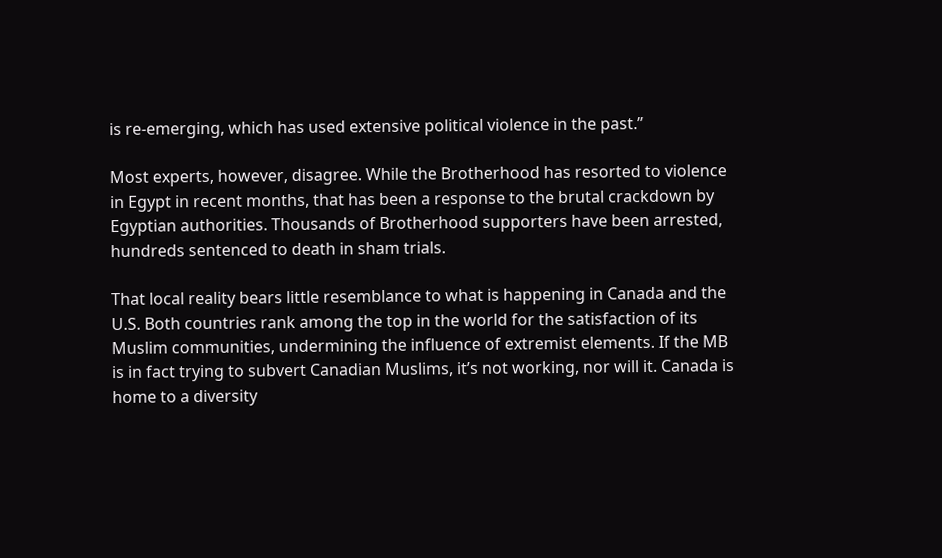is re-emerging, which has used extensive political violence in the past.”

Most experts, however, disagree. While the Brotherhood has resorted to violence in Egypt in recent months, that has been a response to the brutal crackdown by Egyptian authorities. Thousands of Brotherhood supporters have been arrested, hundreds sentenced to death in sham trials.

That local reality bears little resemblance to what is happening in Canada and the U.S. Both countries rank among the top in the world for the satisfaction of its Muslim communities, undermining the influence of extremist elements. If the MB is in fact trying to subvert Canadian Muslims, it’s not working, nor will it. Canada is home to a diversity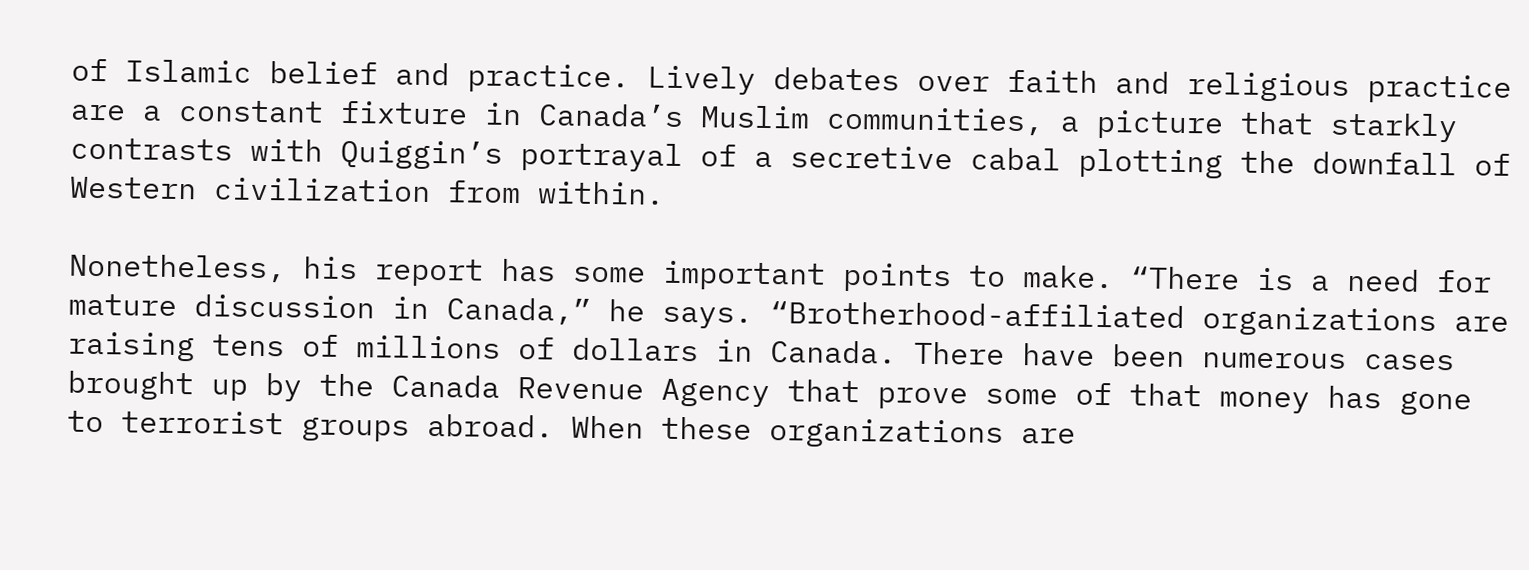of Islamic belief and practice. Lively debates over faith and religious practice are a constant fixture in Canada’s Muslim communities, a picture that starkly contrasts with Quiggin’s portrayal of a secretive cabal plotting the downfall of Western civilization from within.

Nonetheless, his report has some important points to make. “There is a need for mature discussion in Canada,” he says. “Brotherhood-affiliated organizations are raising tens of millions of dollars in Canada. There have been numerous cases brought up by the Canada Revenue Agency that prove some of that money has gone to terrorist groups abroad. When these organizations are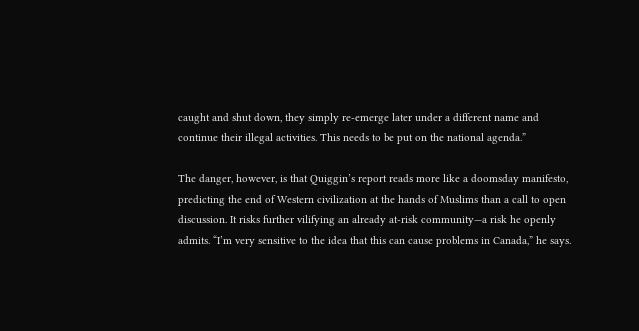caught and shut down, they simply re-emerge later under a different name and continue their illegal activities. This needs to be put on the national agenda.”

The danger, however, is that Quiggin’s report reads more like a doomsday manifesto, predicting the end of Western civilization at the hands of Muslims than a call to open discussion. It risks further vilifying an already at-risk community—a risk he openly admits. “I’m very sensitive to the idea that this can cause problems in Canada,” he says.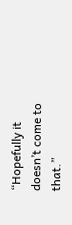“Hopefully it doesn’t come to that.”